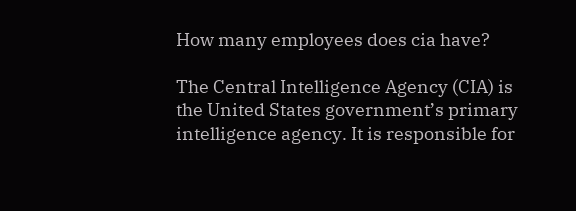How many employees does cia have?

The Central Intelligence Agency (CIA) is the United States government’s primary intelligence agency. It is responsible for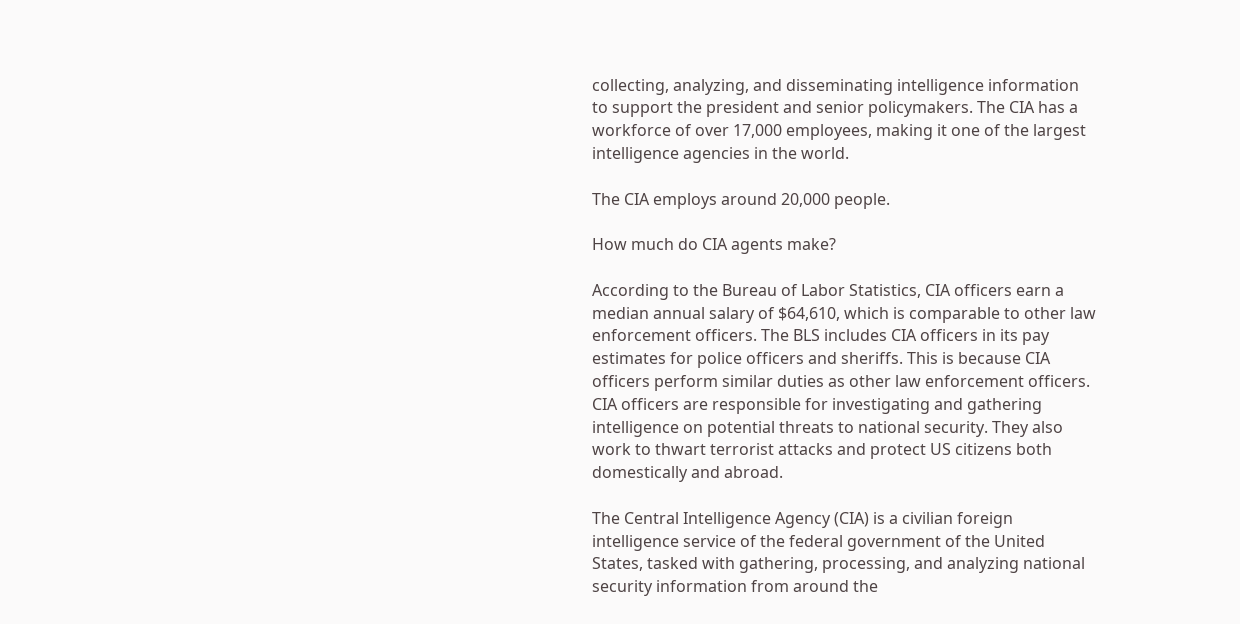collecting, analyzing, and disseminating intelligence information to support the president and senior policymakers. The CIA has a workforce of over 17,000 employees, making it one of the largest intelligence agencies in the world.

The CIA employs around 20,000 people.

How much do CIA agents make?

According to the Bureau of Labor Statistics, CIA officers earn a median annual salary of $64,610, which is comparable to other law enforcement officers. The BLS includes CIA officers in its pay estimates for police officers and sheriffs. This is because CIA officers perform similar duties as other law enforcement officers. CIA officers are responsible for investigating and gathering intelligence on potential threats to national security. They also work to thwart terrorist attacks and protect US citizens both domestically and abroad.

The Central Intelligence Agency (CIA) is a civilian foreign intelligence service of the federal government of the United States, tasked with gathering, processing, and analyzing national security information from around the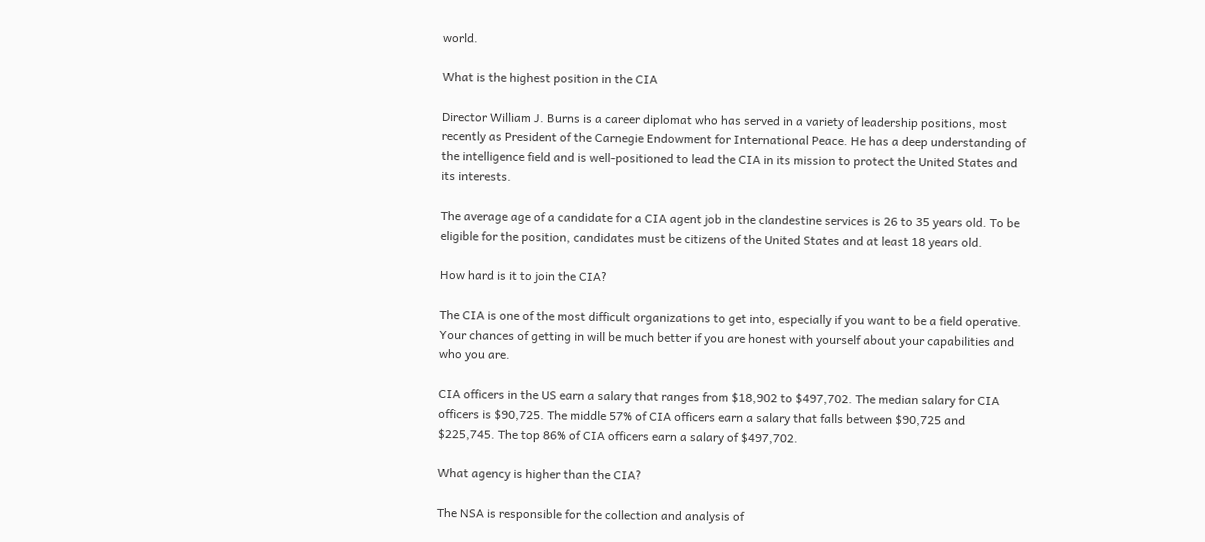world.

What is the highest position in the CIA

Director William J. Burns is a career diplomat who has served in a variety of leadership positions, most recently as President of the Carnegie Endowment for International Peace. He has a deep understanding of the intelligence field and is well-positioned to lead the CIA in its mission to protect the United States and its interests.

The average age of a candidate for a CIA agent job in the clandestine services is 26 to 35 years old. To be eligible for the position, candidates must be citizens of the United States and at least 18 years old.

How hard is it to join the CIA?

The CIA is one of the most difficult organizations to get into, especially if you want to be a field operative. Your chances of getting in will be much better if you are honest with yourself about your capabilities and who you are.

CIA officers in the US earn a salary that ranges from $18,902 to $497,702. The median salary for CIA officers is $90,725. The middle 57% of CIA officers earn a salary that falls between $90,725 and $225,745. The top 86% of CIA officers earn a salary of $497,702.

What agency is higher than the CIA?

The NSA is responsible for the collection and analysis of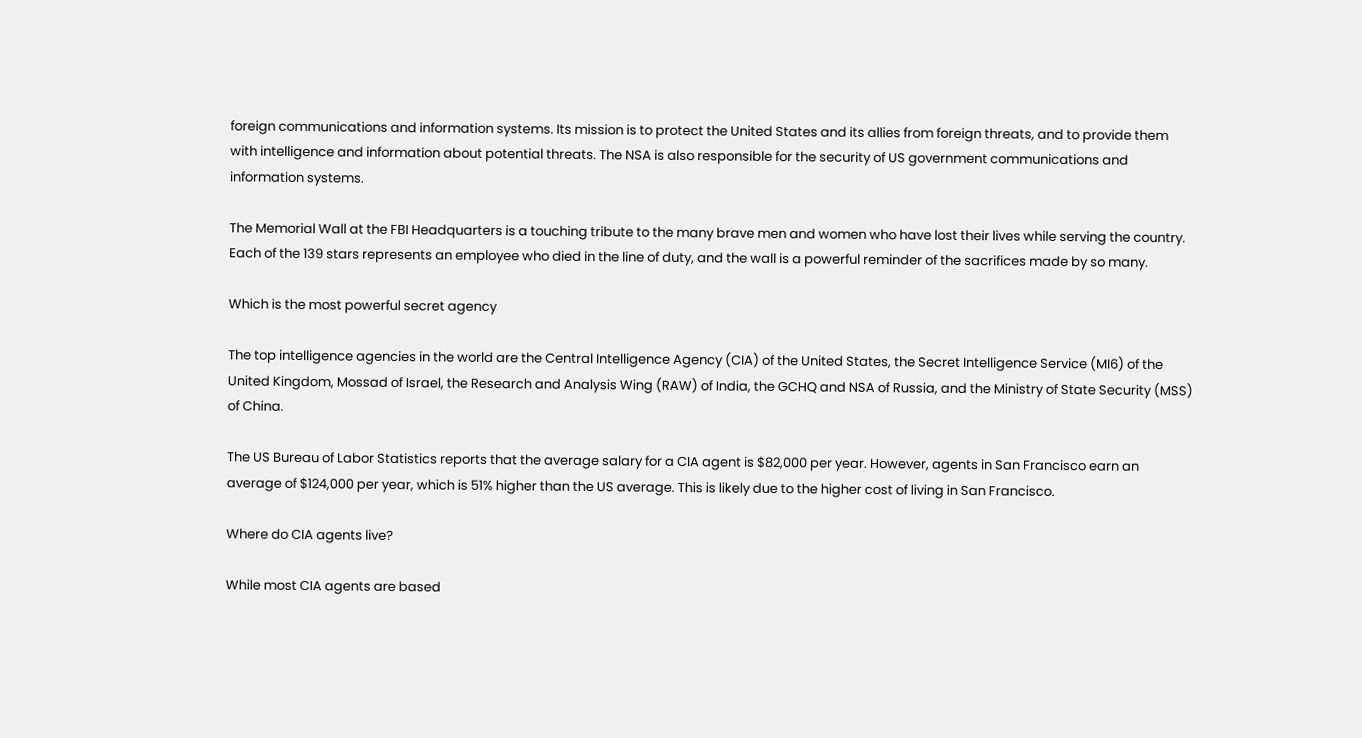foreign communications and information systems. Its mission is to protect the United States and its allies from foreign threats, and to provide them with intelligence and information about potential threats. The NSA is also responsible for the security of US government communications and information systems.

The Memorial Wall at the FBI Headquarters is a touching tribute to the many brave men and women who have lost their lives while serving the country. Each of the 139 stars represents an employee who died in the line of duty, and the wall is a powerful reminder of the sacrifices made by so many.

Which is the most powerful secret agency

The top intelligence agencies in the world are the Central Intelligence Agency (CIA) of the United States, the Secret Intelligence Service (MI6) of the United Kingdom, Mossad of Israel, the Research and Analysis Wing (RAW) of India, the GCHQ and NSA of Russia, and the Ministry of State Security (MSS) of China.

The US Bureau of Labor Statistics reports that the average salary for a CIA agent is $82,000 per year. However, agents in San Francisco earn an average of $124,000 per year, which is 51% higher than the US average. This is likely due to the higher cost of living in San Francisco.

Where do CIA agents live?

While most CIA agents are based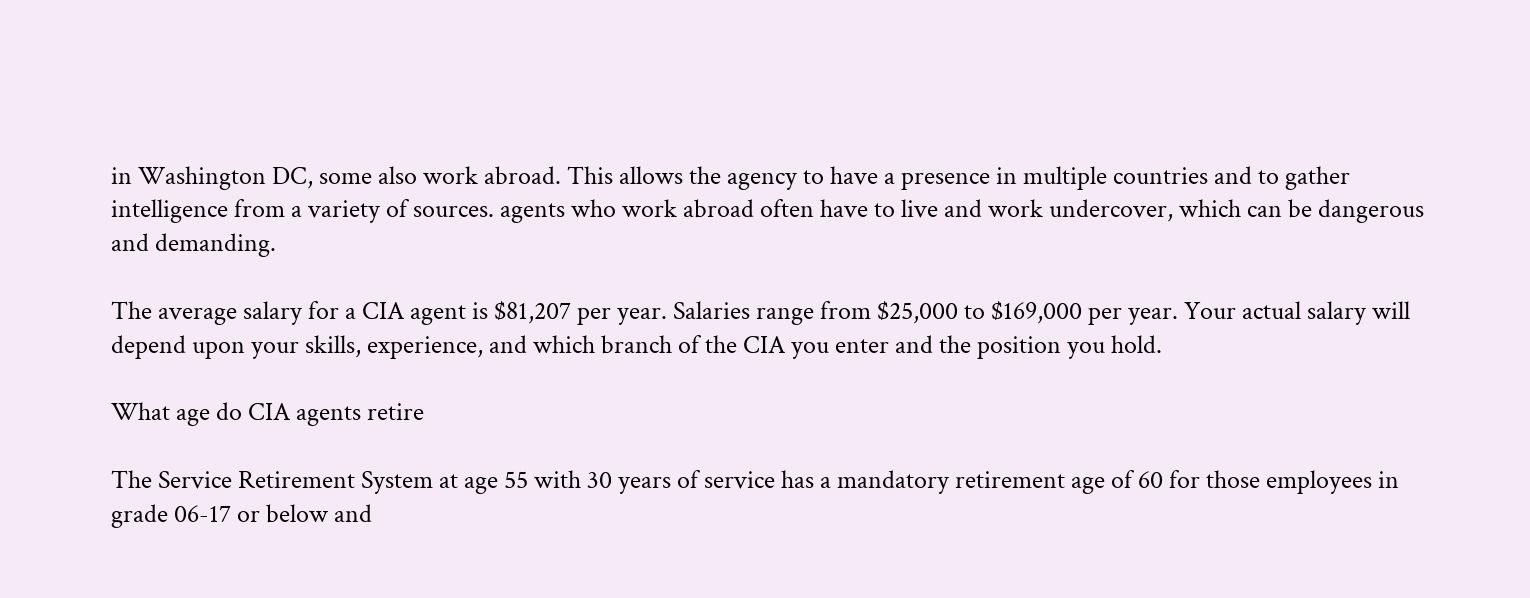in Washington DC, some also work abroad. This allows the agency to have a presence in multiple countries and to gather intelligence from a variety of sources. agents who work abroad often have to live and work undercover, which can be dangerous and demanding.

The average salary for a CIA agent is $81,207 per year. Salaries range from $25,000 to $169,000 per year. Your actual salary will depend upon your skills, experience, and which branch of the CIA you enter and the position you hold.

What age do CIA agents retire

The Service Retirement System at age 55 with 30 years of service has a mandatory retirement age of 60 for those employees in grade 06-17 or below and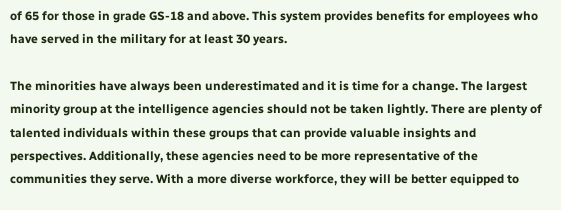of 65 for those in grade GS-18 and above. This system provides benefits for employees who have served in the military for at least 30 years.

The minorities have always been underestimated and it is time for a change. The largest minority group at the intelligence agencies should not be taken lightly. There are plenty of talented individuals within these groups that can provide valuable insights and perspectives. Additionally, these agencies need to be more representative of the communities they serve. With a more diverse workforce, they will be better equipped to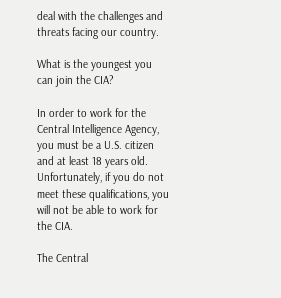deal with the challenges and threats facing our country.

What is the youngest you can join the CIA?

In order to work for the Central Intelligence Agency, you must be a U.S. citizen and at least 18 years old. Unfortunately, if you do not meet these qualifications, you will not be able to work for the CIA.

The Central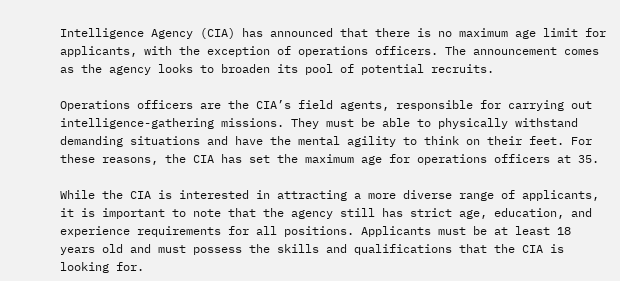Intelligence Agency (CIA) has announced that there is no maximum age limit for applicants, with the exception of operations officers. The announcement comes as the agency looks to broaden its pool of potential recruits.

Operations officers are the CIA’s field agents, responsible for carrying out intelligence-gathering missions. They must be able to physically withstand demanding situations and have the mental agility to think on their feet. For these reasons, the CIA has set the maximum age for operations officers at 35.

While the CIA is interested in attracting a more diverse range of applicants, it is important to note that the agency still has strict age, education, and experience requirements for all positions. Applicants must be at least 18 years old and must possess the skills and qualifications that the CIA is looking for.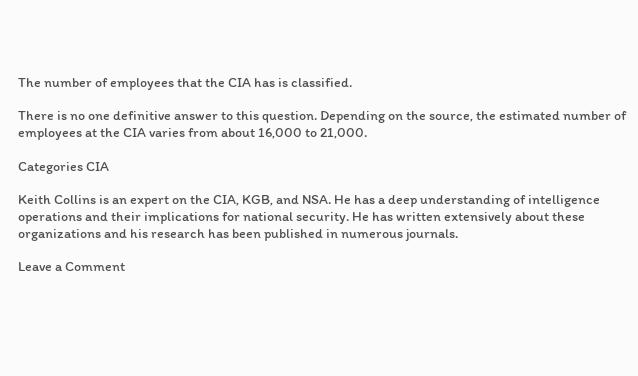The number of employees that the CIA has is classified.

There is no one definitive answer to this question. Depending on the source, the estimated number of employees at the CIA varies from about 16,000 to 21,000.

Categories CIA

Keith Collins is an expert on the CIA, KGB, and NSA. He has a deep understanding of intelligence operations and their implications for national security. He has written extensively about these organizations and his research has been published in numerous journals.

Leave a Comment